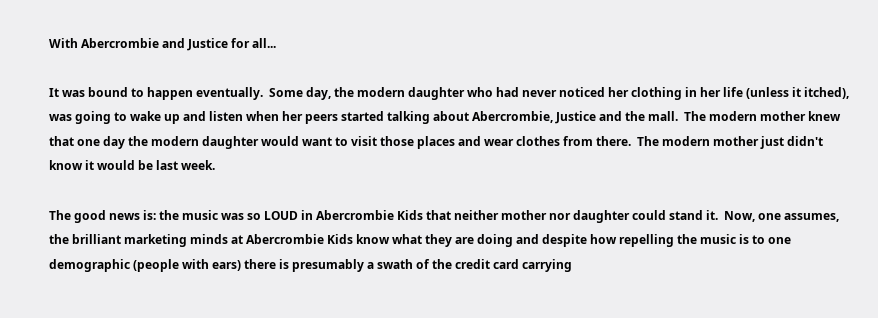With Abercrombie and Justice for all...

It was bound to happen eventually.  Some day, the modern daughter who had never noticed her clothing in her life (unless it itched), was going to wake up and listen when her peers started talking about Abercrombie, Justice and the mall.  The modern mother knew that one day the modern daughter would want to visit those places and wear clothes from there.  The modern mother just didn't know it would be last week.

The good news is: the music was so LOUD in Abercrombie Kids that neither mother nor daughter could stand it.  Now, one assumes, the brilliant marketing minds at Abercrombie Kids know what they are doing and despite how repelling the music is to one demographic (people with ears) there is presumably a swath of the credit card carrying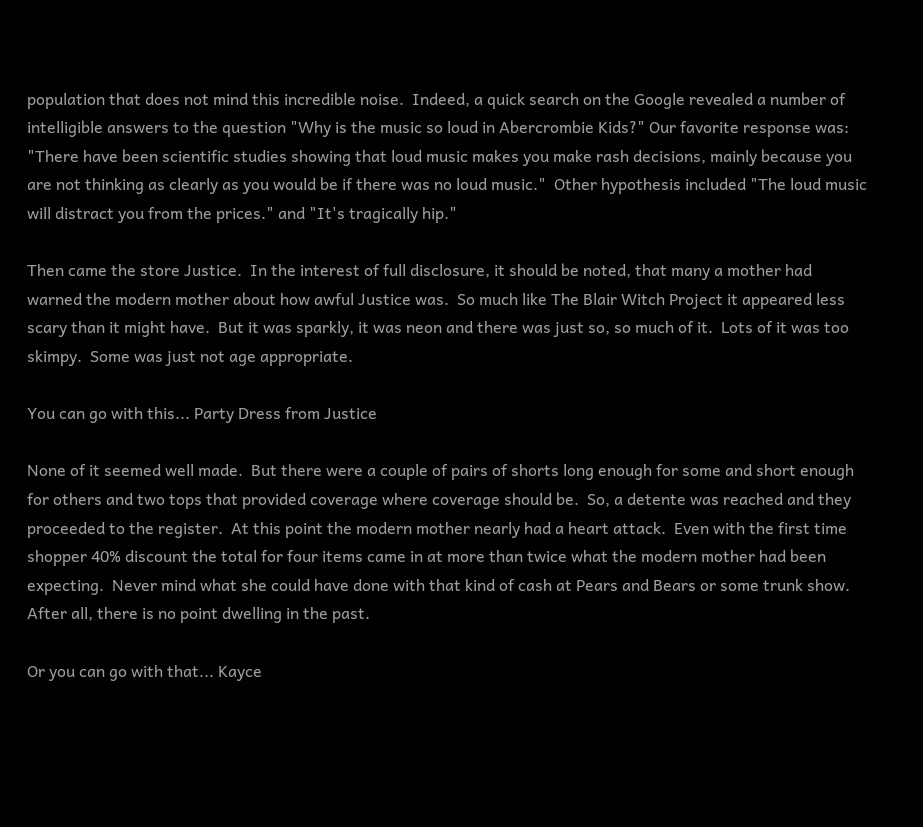population that does not mind this incredible noise.  Indeed, a quick search on the Google revealed a number of intelligible answers to the question "Why is the music so loud in Abercrombie Kids?" Our favorite response was: "There have been scientific studies showing that loud music makes you make rash decisions, mainly because you are not thinking as clearly as you would be if there was no loud music."  Other hypothesis included "The loud music will distract you from the prices." and "It's tragically hip."

Then came the store Justice.  In the interest of full disclosure, it should be noted, that many a mother had warned the modern mother about how awful Justice was.  So much like The Blair Witch Project it appeared less scary than it might have.  But it was sparkly, it was neon and there was just so, so much of it.  Lots of it was too skimpy.  Some was just not age appropriate.

You can go with this... Party Dress from Justice

None of it seemed well made.  But there were a couple of pairs of shorts long enough for some and short enough for others and two tops that provided coverage where coverage should be.  So, a detente was reached and they proceeded to the register.  At this point the modern mother nearly had a heart attack.  Even with the first time shopper 40% discount the total for four items came in at more than twice what the modern mother had been expecting.  Never mind what she could have done with that kind of cash at Pears and Bears or some trunk show. After all, there is no point dwelling in the past.

Or you can go with that... Kayce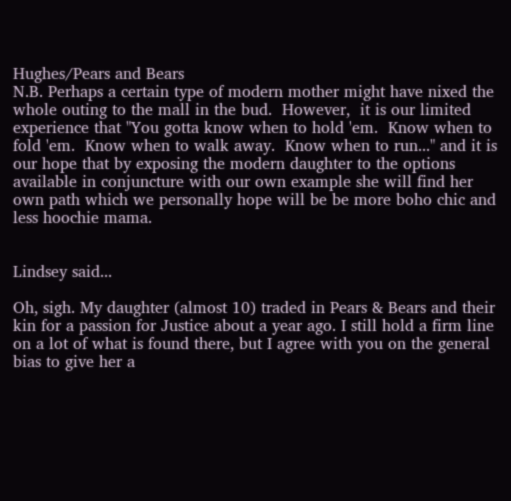Hughes/Pears and Bears
N.B. Perhaps a certain type of modern mother might have nixed the whole outing to the mall in the bud.  However,  it is our limited experience that "You gotta know when to hold 'em.  Know when to fold 'em.  Know when to walk away.  Know when to run..." and it is our hope that by exposing the modern daughter to the options available in conjuncture with our own example she will find her own path which we personally hope will be be more boho chic and less hoochie mama.


Lindsey said...

Oh, sigh. My daughter (almost 10) traded in Pears & Bears and their kin for a passion for Justice about a year ago. I still hold a firm line on a lot of what is found there, but I agree with you on the general bias to give her a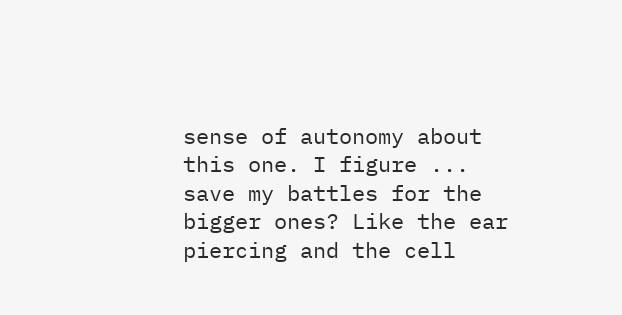sense of autonomy about this one. I figure ... save my battles for the bigger ones? Like the ear piercing and the cell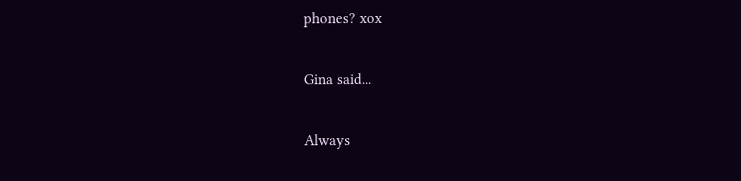phones? xox

Gina said...

Always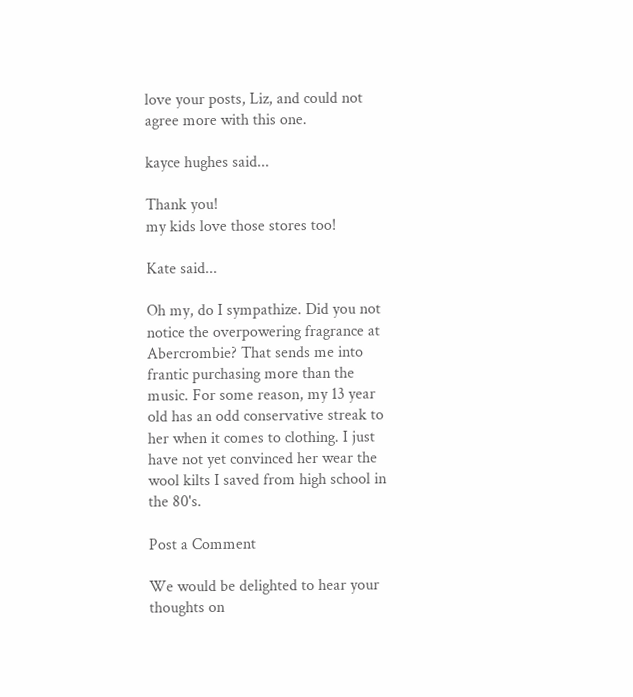love your posts, Liz, and could not agree more with this one.

kayce hughes said...

Thank you!
my kids love those stores too!

Kate said...

Oh my, do I sympathize. Did you not notice the overpowering fragrance at Abercrombie? That sends me into frantic purchasing more than the music. For some reason, my 13 year old has an odd conservative streak to her when it comes to clothing. I just have not yet convinced her wear the wool kilts I saved from high school in the 80's.

Post a Comment

We would be delighted to hear your thoughts on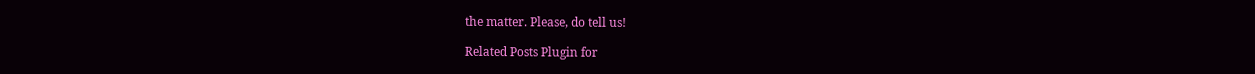the matter. Please, do tell us!

Related Posts Plugin for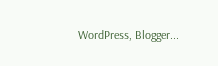WordPress, Blogger...